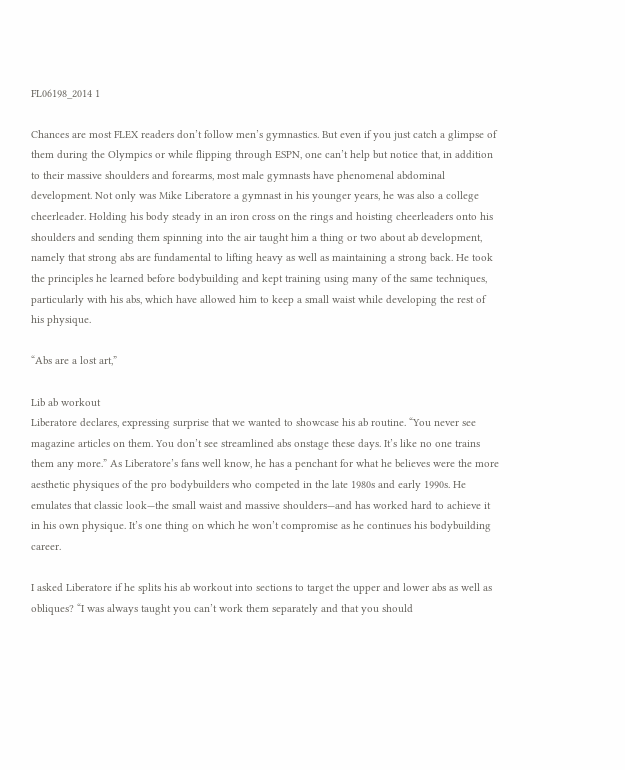FL06198_2014 1

Chances are most FLEX readers don’t follow men’s gymnastics. But even if you just catch a glimpse of them during the Olympics or while flipping through ESPN, one can’t help but notice that, in addition to their massive shoulders and forearms, most male gymnasts have phenomenal abdominal development. Not only was Mike Liberatore a gymnast in his younger years, he was also a college cheerleader. Holding his body steady in an iron cross on the rings and hoisting cheerleaders onto his shoulders and sending them spinning into the air taught him a thing or two about ab development, namely that strong abs are fundamental to lifting heavy as well as maintaining a strong back. He took the principles he learned before bodybuilding and kept training using many of the same techniques, particularly with his abs, which have allowed him to keep a small waist while developing the rest of his physique.

“Abs are a lost art,”

Lib ab workout
Liberatore declares, expressing surprise that we wanted to showcase his ab routine. “You never see magazine articles on them. You don’t see streamlined abs onstage these days. It’s like no one trains them any more.” As Liberatore’s fans well know, he has a penchant for what he believes were the more aesthetic physiques of the pro bodybuilders who competed in the late 1980s and early 1990s. He emulates that classic look—the small waist and massive shoulders—and has worked hard to achieve it in his own physique. It’s one thing on which he won’t compromise as he continues his bodybuilding career.

I asked Liberatore if he splits his ab workout into sections to target the upper and lower abs as well as obliques? “I was always taught you can’t work them separately and that you should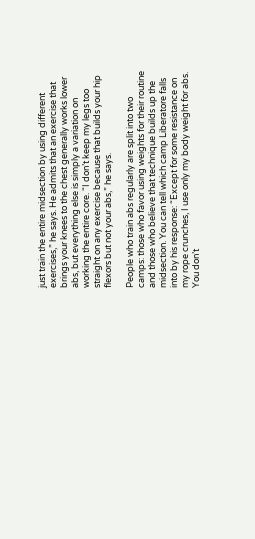just train the entire midsection by using different exercises,” he says. He admits that an exercise that brings your knees to the chest generally works lower abs, but everything else is simply a variation on working the entire core. “I don’t keep my legs too straight on any exercise because that builds your hip flexors but not your abs,” he says.

People who train abs regularly are split into two camps: those who favor using weights for their routine and those who believe that technique builds up the midsection. You can tell which camp Liberatore falls into by his response: “Except for some resistance on my rope crunches, I use only my body weight for abs. You don’t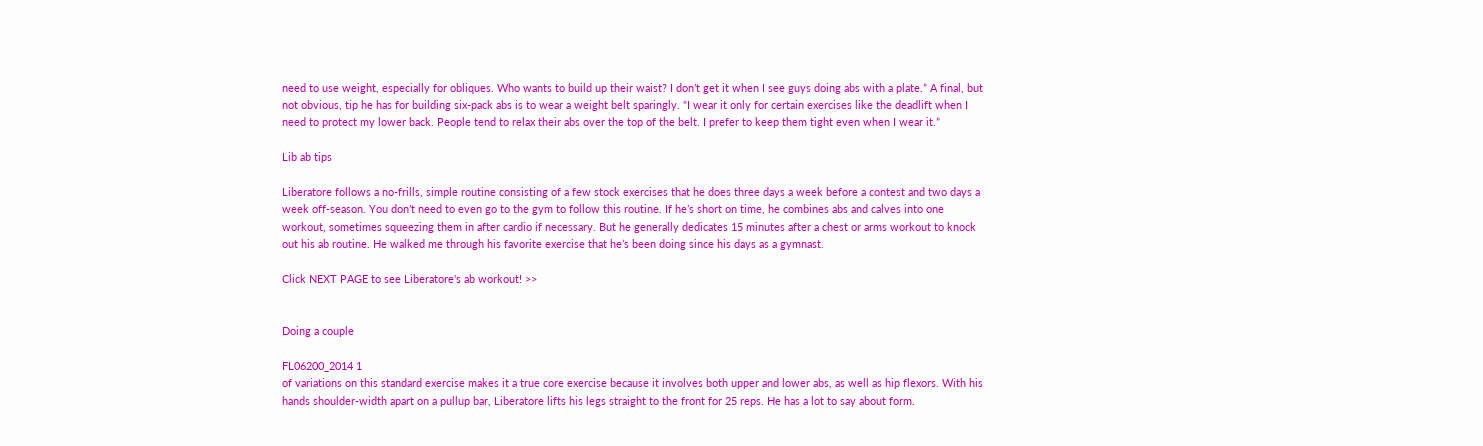need to use weight, especially for obliques. Who wants to build up their waist? I don’t get it when I see guys doing abs with a plate.” A final, but not obvious, tip he has for building six-pack abs is to wear a weight belt sparingly. “I wear it only for certain exercises like the deadlift when I need to protect my lower back. People tend to relax their abs over the top of the belt. I prefer to keep them tight even when I wear it.”

Lib ab tips

Liberatore follows a no-frills, simple routine consisting of a few stock exercises that he does three days a week before a contest and two days a week off-season. You don’t need to even go to the gym to follow this routine. If he’s short on time, he combines abs and calves into one workout, sometimes squeezing them in after cardio if necessary. But he generally dedicates 15 minutes after a chest or arms workout to knock out his ab routine. He walked me through his favorite exercise that he’s been doing since his days as a gymnast.

Click NEXT PAGE to see Liberatore's ab workout! >>


Doing a couple

FL06200_2014 1
of variations on this standard exercise makes it a true core exercise because it involves both upper and lower abs, as well as hip flexors. With his hands shoulder-width apart on a pullup bar, Liberatore lifts his legs straight to the front for 25 reps. He has a lot to say about form.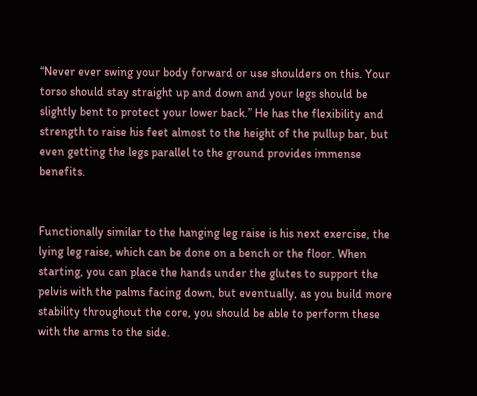“Never ever swing your body forward or use shoulders on this. Your torso should stay straight up and down and your legs should be slightly bent to protect your lower back.” He has the flexibility and strength to raise his feet almost to the height of the pullup bar, but even getting the legs parallel to the ground provides immense benefits.


Functionally similar to the hanging leg raise is his next exercise, the lying leg raise, which can be done on a bench or the floor. When starting, you can place the hands under the glutes to support the pelvis with the palms facing down, but eventually, as you build more stability throughout the core, you should be able to perform these with the arms to the side.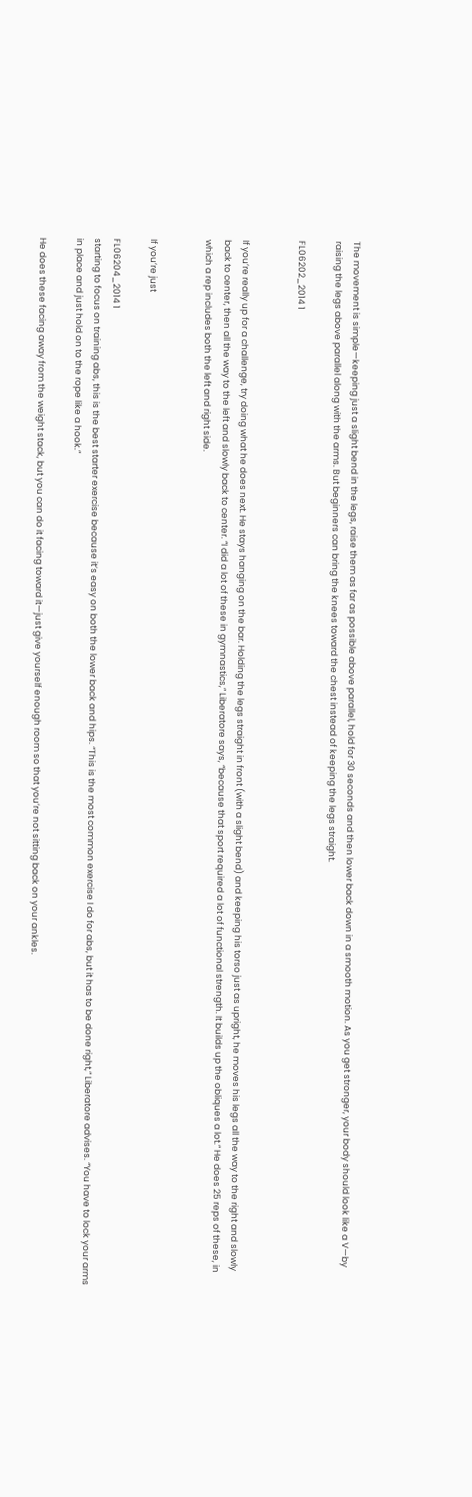The movement is simple—keeping just a slight bend in the legs, raise them as far as possible above parallel, hold for 30 seconds and then lower back down in a smooth motion. As you get stronger, your body should look like a V—by raising the legs above parallel along with the arms. But beginners can bring the knees toward the chest instead of keeping the legs straight.

FL06202_2014 1


If you’re really up for a challenge, try doing what he does next. He stays hanging on the bar. Holding the legs straight in front (with a slight bend) and keeping his torso just as upright, he moves his legs all the way to the right and slowly back to center, then all the way to the left and slowly back to center. “I did a lot of these in gymnastics,” Liberatore says, “because that sport required a lot of functional strength. It builds up the obliques a lot.” He does 25 reps of these, in which a rep includes both the left and right side.


If you’re just

FL06204_2014 1
starting to focus on training abs, this is the best starter exercise because it’s easy on both the lower back and hips. “This is the most common exercise I do for abs, but it has to be done right,” Liberatore advises. “You have to lock your arms in place and just hold on to the rope like a hook.”

He does these facing away from the weight stack, but you can do it facing toward it—just give yourself enough room so that you’re not sitting back on your ankles.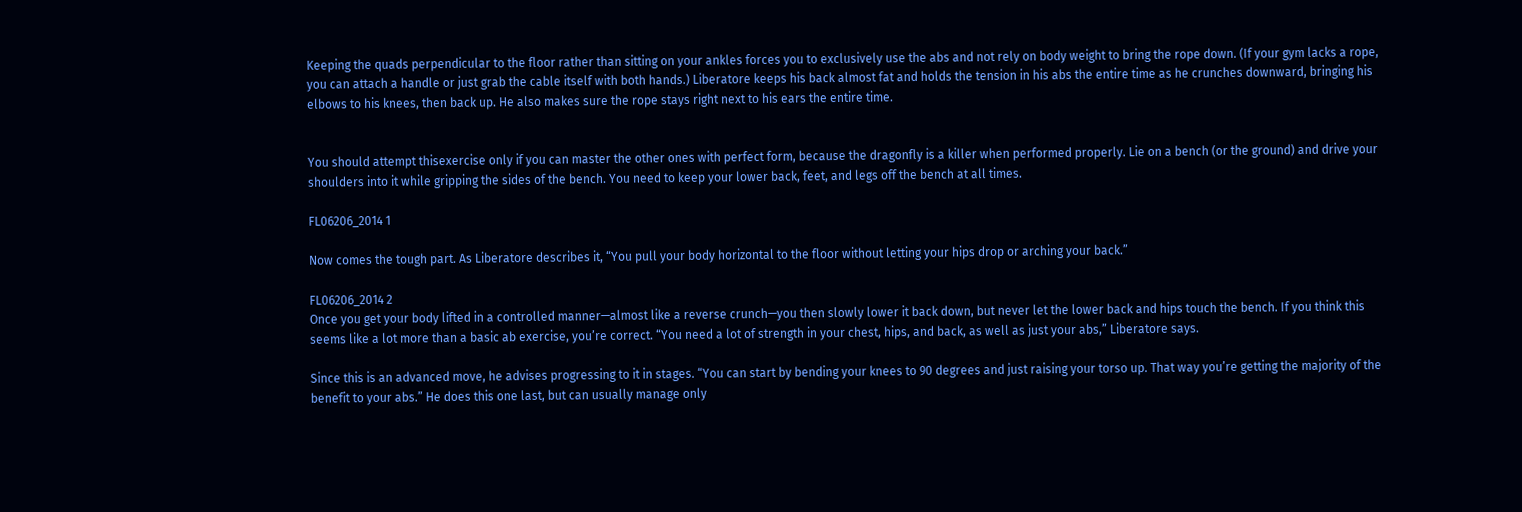Keeping the quads perpendicular to the floor rather than sitting on your ankles forces you to exclusively use the abs and not rely on body weight to bring the rope down. (If your gym lacks a rope, you can attach a handle or just grab the cable itself with both hands.) Liberatore keeps his back almost fat and holds the tension in his abs the entire time as he crunches downward, bringing his elbows to his knees, then back up. He also makes sure the rope stays right next to his ears the entire time.


You should attempt thisexercise only if you can master the other ones with perfect form, because the dragonfly is a killer when performed properly. Lie on a bench (or the ground) and drive your shoulders into it while gripping the sides of the bench. You need to keep your lower back, feet, and legs off the bench at all times.

FL06206_2014 1

Now comes the tough part. As Liberatore describes it, “You pull your body horizontal to the floor without letting your hips drop or arching your back.”

FL06206_2014 2
Once you get your body lifted in a controlled manner—almost like a reverse crunch—you then slowly lower it back down, but never let the lower back and hips touch the bench. If you think this seems like a lot more than a basic ab exercise, you’re correct. “You need a lot of strength in your chest, hips, and back, as well as just your abs,” Liberatore says.

Since this is an advanced move, he advises progressing to it in stages. “You can start by bending your knees to 90 degrees and just raising your torso up. That way you’re getting the majority of the benefit to your abs.” He does this one last, but can usually manage only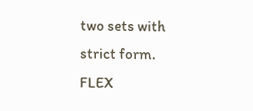two sets with strict form. FLEX